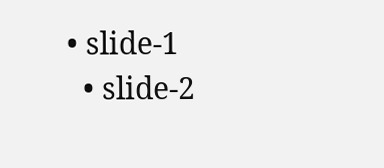• slide-1
  • slide-2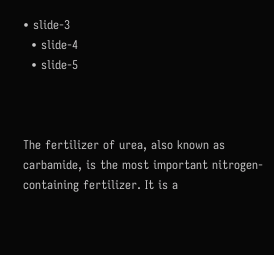• slide-3
  • slide-4
  • slide-5



The fertilizer of urea, also known as carbamide, is the most important nitrogen-containing fertilizer. It is a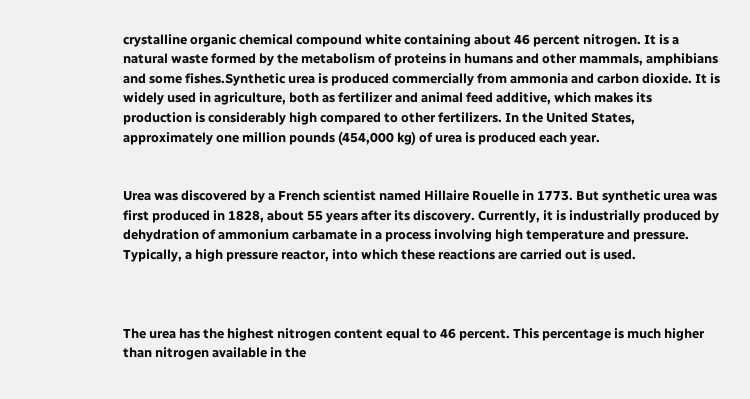crystalline organic chemical compound white containing about 46 percent nitrogen. It is a natural waste formed by the metabolism of proteins in humans and other mammals, amphibians and some fishes.Synthetic urea is produced commercially from ammonia and carbon dioxide. It is widely used in agriculture, both as fertilizer and animal feed additive, which makes its production is considerably high compared to other fertilizers. In the United States, approximately one million pounds (454,000 kg) of urea is produced each year.


Urea was discovered by a French scientist named Hillaire Rouelle in 1773. But synthetic urea was first produced in 1828, about 55 years after its discovery. Currently, it is industrially produced by dehydration of ammonium carbamate in a process involving high temperature and pressure. Typically, a high pressure reactor, into which these reactions are carried out is used.



The urea has the highest nitrogen content equal to 46 percent. This percentage is much higher than nitrogen available in the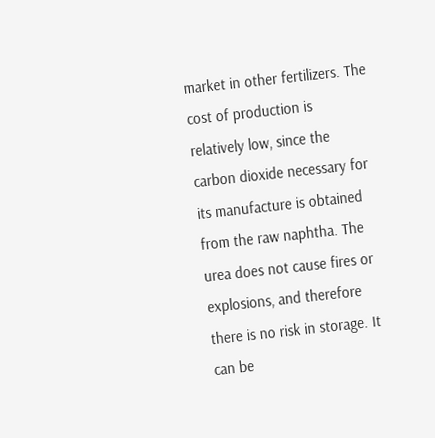market in other fertilizers. The cost of production is relatively low, since the carbon dioxide necessary for its manufacture is obtained from the raw naphtha. The urea does not cause fires or explosions, and therefore there is no risk in storage. It can be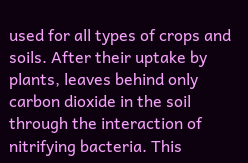used for all types of crops and soils. After their uptake by plants, leaves behind only carbon dioxide in the soil through the interaction of nitrifying bacteria. This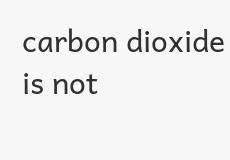carbon dioxide is not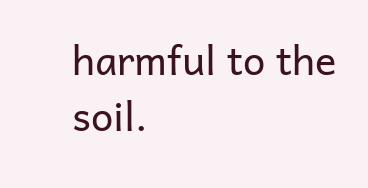harmful to the soil.